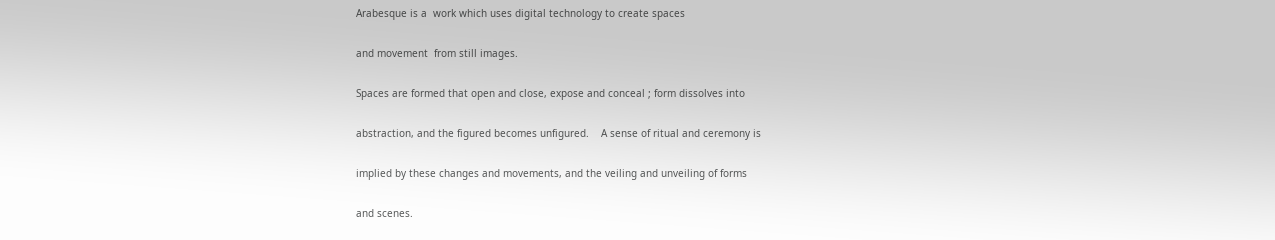Arabesque is a  work which uses digital technology to create spaces

and movement  from still images.

Spaces are formed that open and close, expose and conceal ; form dissolves into

abstraction, and the figured becomes unfigured.    A sense of ritual and ceremony is

implied by these changes and movements, and the veiling and unveiling of forms

and scenes.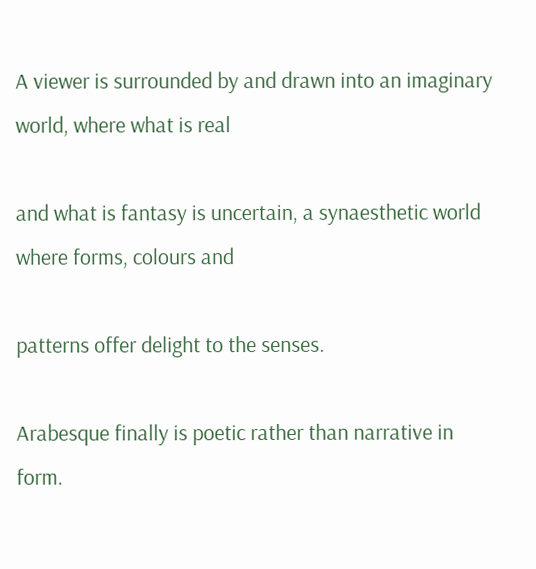A viewer is surrounded by and drawn into an imaginary world, where what is real

and what is fantasy is uncertain, a synaesthetic world where forms, colours and

patterns offer delight to the senses.

Arabesque finally is poetic rather than narrative in form.